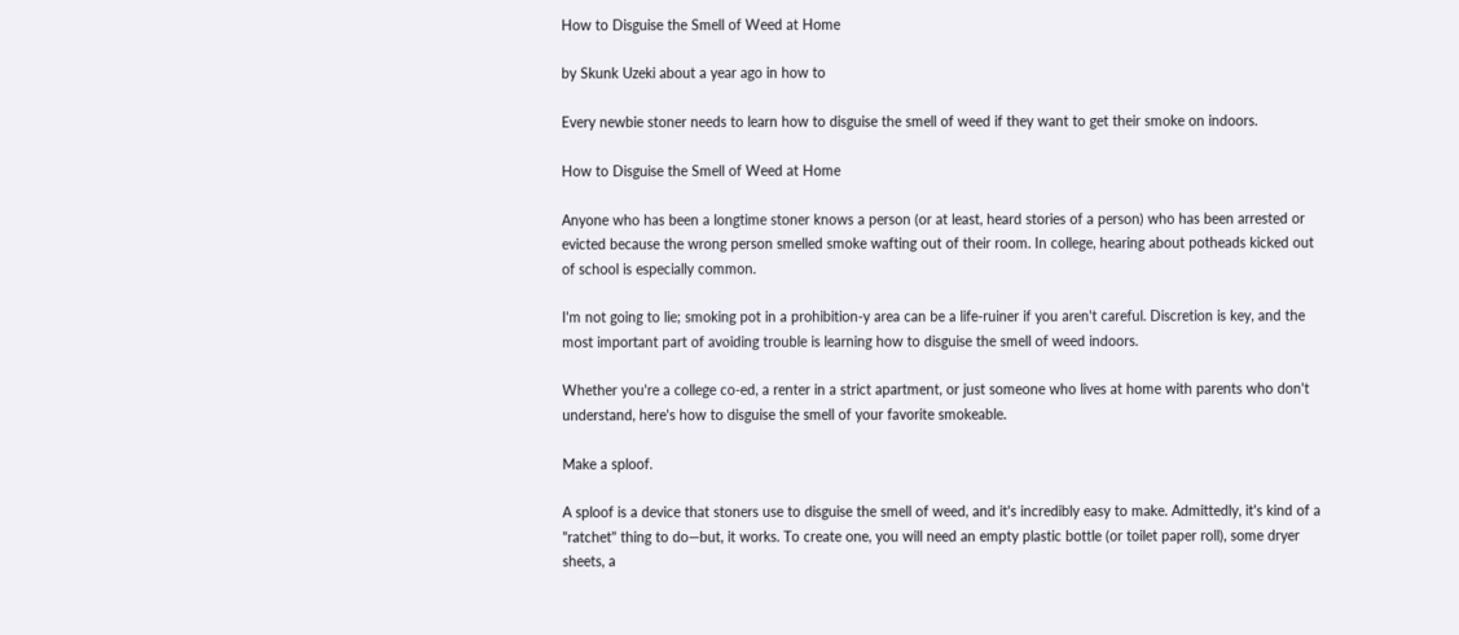How to Disguise the Smell of Weed at Home

by Skunk Uzeki about a year ago in how to

Every newbie stoner needs to learn how to disguise the smell of weed if they want to get their smoke on indoors.

How to Disguise the Smell of Weed at Home

Anyone who has been a longtime stoner knows a person (or at least, heard stories of a person) who has been arrested or evicted because the wrong person smelled smoke wafting out of their room. In college, hearing about potheads kicked out of school is especially common.

I'm not going to lie; smoking pot in a prohibition-y area can be a life-ruiner if you aren't careful. Discretion is key, and the most important part of avoiding trouble is learning how to disguise the smell of weed indoors.

Whether you're a college co-ed, a renter in a strict apartment, or just someone who lives at home with parents who don't understand, here's how to disguise the smell of your favorite smokeable.

Make a sploof.

A sploof is a device that stoners use to disguise the smell of weed, and it's incredibly easy to make. Admittedly, it's kind of a "ratchet" thing to do—but, it works. To create one, you will need an empty plastic bottle (or toilet paper roll), some dryer sheets, a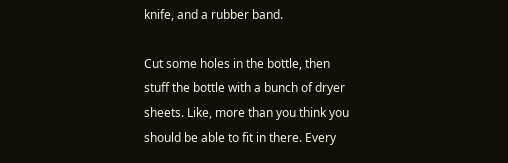knife, and a rubber band.

Cut some holes in the bottle, then stuff the bottle with a bunch of dryer sheets. Like, more than you think you should be able to fit in there. Every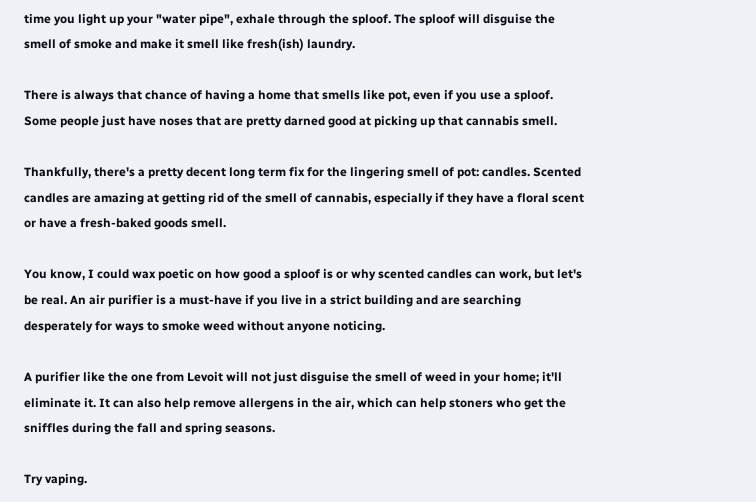time you light up your "water pipe", exhale through the sploof. The sploof will disguise the smell of smoke and make it smell like fresh(ish) laundry.

There is always that chance of having a home that smells like pot, even if you use a sploof. Some people just have noses that are pretty darned good at picking up that cannabis smell.

Thankfully, there's a pretty decent long term fix for the lingering smell of pot: candles. Scented candles are amazing at getting rid of the smell of cannabis, especially if they have a floral scent or have a fresh-baked goods smell.

You know, I could wax poetic on how good a sploof is or why scented candles can work, but let's be real. An air purifier is a must-have if you live in a strict building and are searching desperately for ways to smoke weed without anyone noticing.

A purifier like the one from Levoit will not just disguise the smell of weed in your home; it'll eliminate it. It can also help remove allergens in the air, which can help stoners who get the sniffles during the fall and spring seasons.

Try vaping.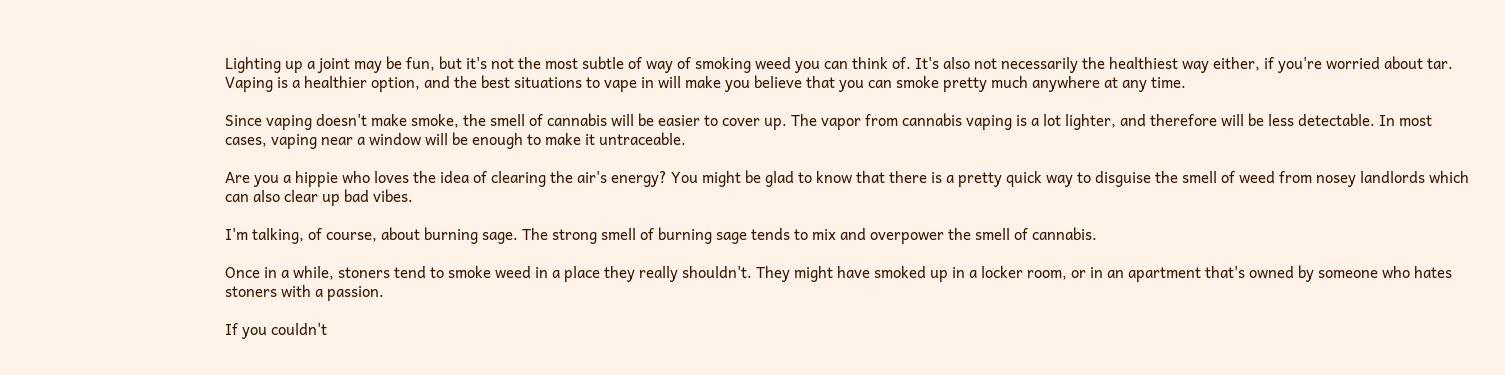Lighting up a joint may be fun, but it's not the most subtle of way of smoking weed you can think of. It's also not necessarily the healthiest way either, if you're worried about tar. Vaping is a healthier option, and the best situations to vape in will make you believe that you can smoke pretty much anywhere at any time.

Since vaping doesn't make smoke, the smell of cannabis will be easier to cover up. The vapor from cannabis vaping is a lot lighter, and therefore will be less detectable. In most cases, vaping near a window will be enough to make it untraceable.

Are you a hippie who loves the idea of clearing the air's energy? You might be glad to know that there is a pretty quick way to disguise the smell of weed from nosey landlords which can also clear up bad vibes.

I'm talking, of course, about burning sage. The strong smell of burning sage tends to mix and overpower the smell of cannabis.

Once in a while, stoners tend to smoke weed in a place they really shouldn't. They might have smoked up in a locker room, or in an apartment that's owned by someone who hates stoners with a passion.

If you couldn't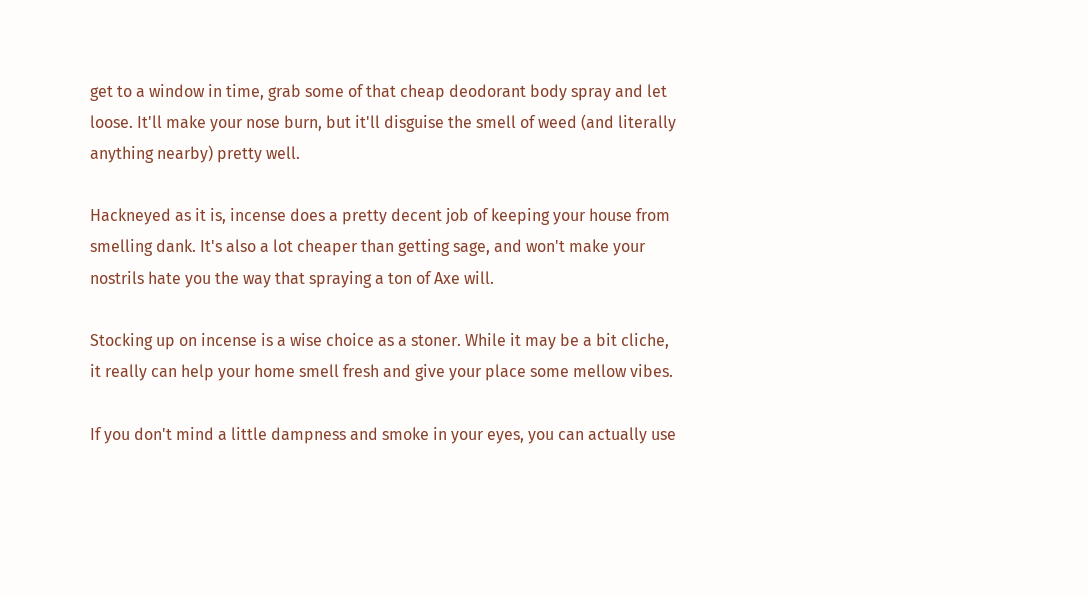get to a window in time, grab some of that cheap deodorant body spray and let loose. It'll make your nose burn, but it'll disguise the smell of weed (and literally anything nearby) pretty well.

Hackneyed as it is, incense does a pretty decent job of keeping your house from smelling dank. It's also a lot cheaper than getting sage, and won't make your nostrils hate you the way that spraying a ton of Axe will.

Stocking up on incense is a wise choice as a stoner. While it may be a bit cliche, it really can help your home smell fresh and give your place some mellow vibes.

If you don't mind a little dampness and smoke in your eyes, you can actually use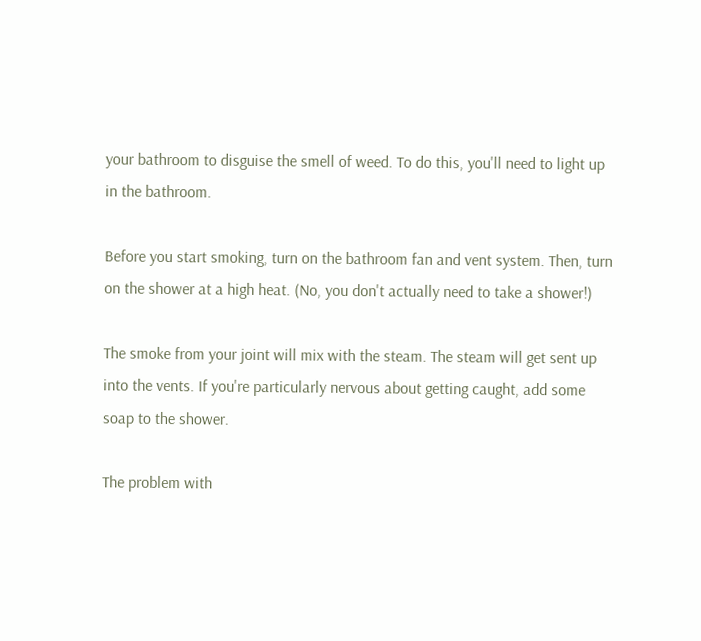your bathroom to disguise the smell of weed. To do this, you'll need to light up in the bathroom.

Before you start smoking, turn on the bathroom fan and vent system. Then, turn on the shower at a high heat. (No, you don't actually need to take a shower!)

The smoke from your joint will mix with the steam. The steam will get sent up into the vents. If you're particularly nervous about getting caught, add some soap to the shower.

The problem with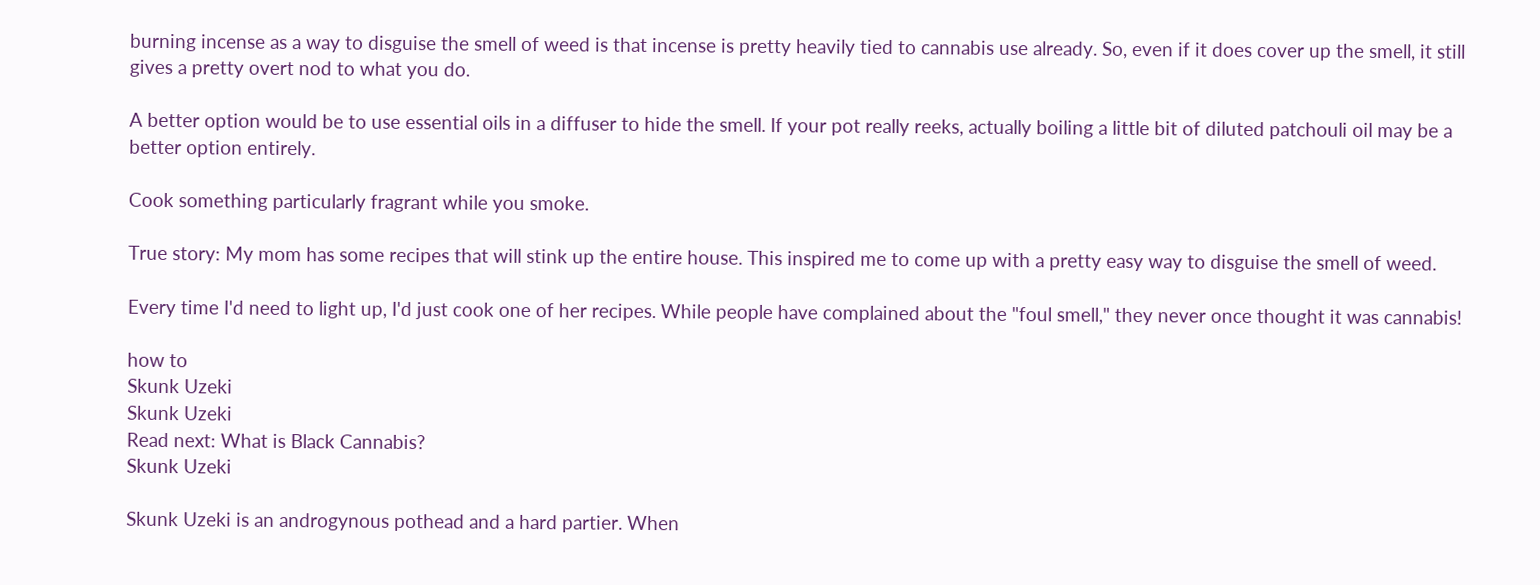burning incense as a way to disguise the smell of weed is that incense is pretty heavily tied to cannabis use already. So, even if it does cover up the smell, it still gives a pretty overt nod to what you do.

A better option would be to use essential oils in a diffuser to hide the smell. If your pot really reeks, actually boiling a little bit of diluted patchouli oil may be a better option entirely.

Cook something particularly fragrant while you smoke.

True story: My mom has some recipes that will stink up the entire house. This inspired me to come up with a pretty easy way to disguise the smell of weed.

Every time I'd need to light up, I'd just cook one of her recipes. While people have complained about the "foul smell," they never once thought it was cannabis!

how to
Skunk Uzeki
Skunk Uzeki
Read next: What is Black Cannabis?
Skunk Uzeki

Skunk Uzeki is an androgynous pothead and a hard partier. When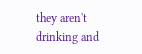they aren't drinking and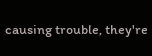causing trouble, they're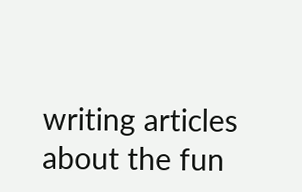writing articles about the fun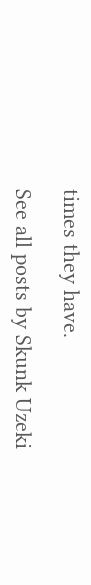times they have.

See all posts by Skunk Uzeki